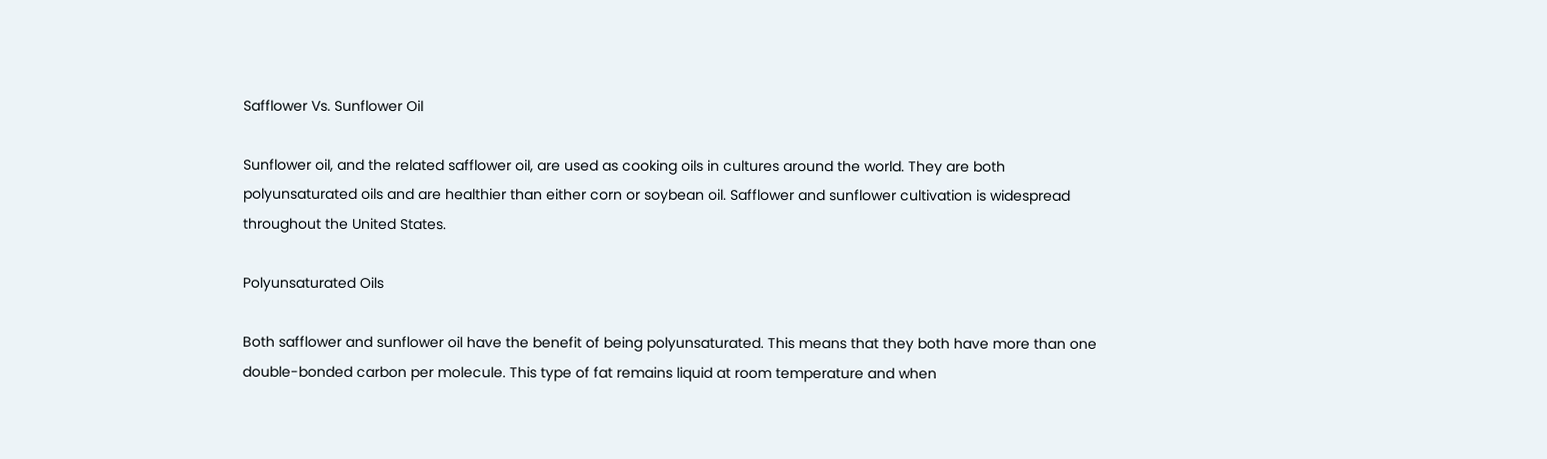Safflower Vs. Sunflower Oil

Sunflower oil, and the related safflower oil, are used as cooking oils in cultures around the world. They are both polyunsaturated oils and are healthier than either corn or soybean oil. Safflower and sunflower cultivation is widespread throughout the United States.

Polyunsaturated Oils

Both safflower and sunflower oil have the benefit of being polyunsaturated. This means that they both have more than one double-bonded carbon per molecule. This type of fat remains liquid at room temperature and when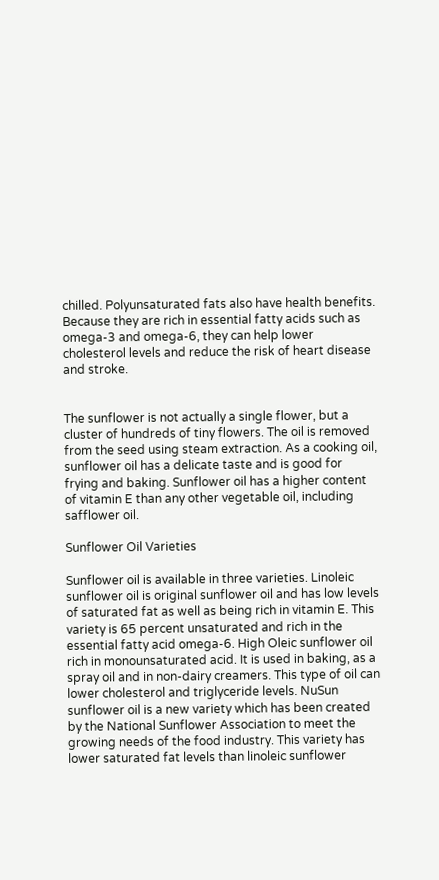chilled. Polyunsaturated fats also have health benefits. Because they are rich in essential fatty acids such as omega-3 and omega-6, they can help lower cholesterol levels and reduce the risk of heart disease and stroke.


The sunflower is not actually a single flower, but a cluster of hundreds of tiny flowers. The oil is removed from the seed using steam extraction. As a cooking oil, sunflower oil has a delicate taste and is good for frying and baking. Sunflower oil has a higher content of vitamin E than any other vegetable oil, including safflower oil.

Sunflower Oil Varieties

Sunflower oil is available in three varieties. Linoleic sunflower oil is original sunflower oil and has low levels of saturated fat as well as being rich in vitamin E. This variety is 65 percent unsaturated and rich in the essential fatty acid omega-6. High Oleic sunflower oil rich in monounsaturated acid. It is used in baking, as a spray oil and in non-dairy creamers. This type of oil can lower cholesterol and triglyceride levels. NuSun sunflower oil is a new variety which has been created by the National Sunflower Association to meet the growing needs of the food industry. This variety has lower saturated fat levels than linoleic sunflower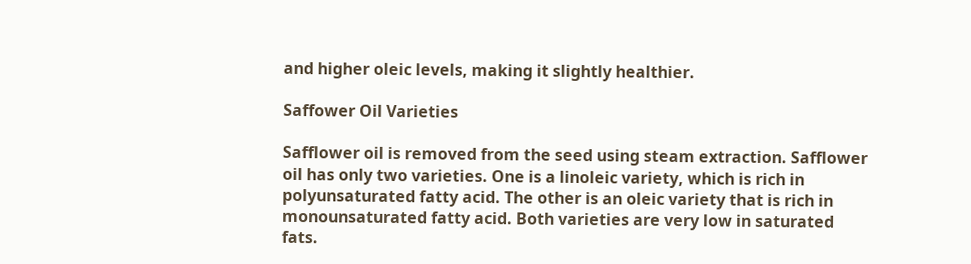and higher oleic levels, making it slightly healthier.

Saffower Oil Varieties

Safflower oil is removed from the seed using steam extraction. Safflower oil has only two varieties. One is a linoleic variety, which is rich in polyunsaturated fatty acid. The other is an oleic variety that is rich in monounsaturated fatty acid. Both varieties are very low in saturated fats.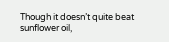Though it doesn’t quite beat sunflower oil,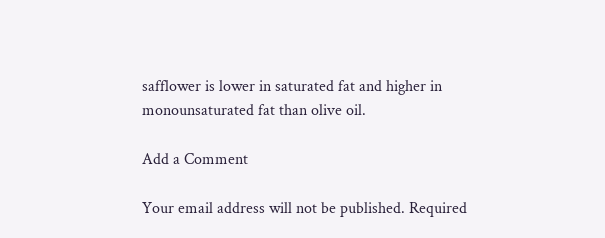safflower is lower in saturated fat and higher in monounsaturated fat than olive oil.

Add a Comment

Your email address will not be published. Required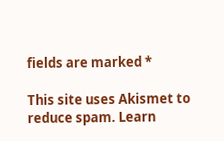fields are marked *

This site uses Akismet to reduce spam. Learn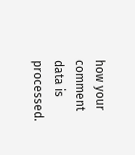how your comment data is processed.